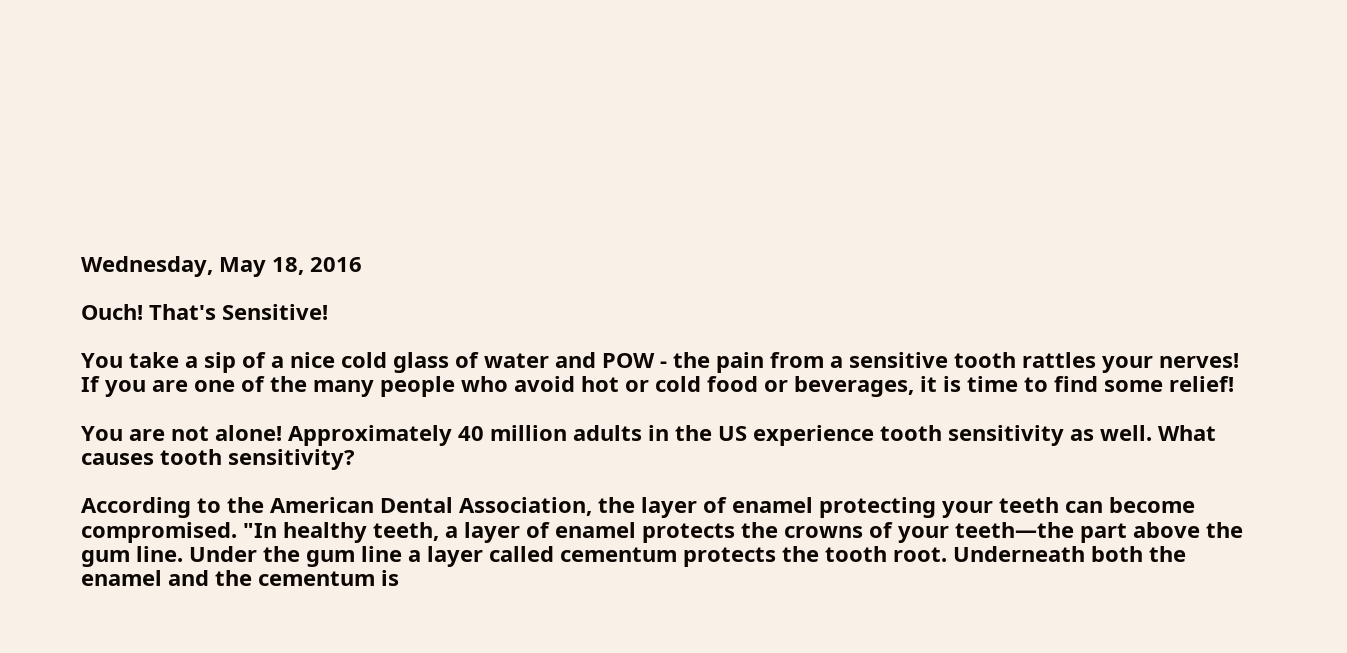Wednesday, May 18, 2016

Ouch! That's Sensitive!

You take a sip of a nice cold glass of water and POW - the pain from a sensitive tooth rattles your nerves! If you are one of the many people who avoid hot or cold food or beverages, it is time to find some relief!

You are not alone! Approximately 40 million adults in the US experience tooth sensitivity as well. What causes tooth sensitivity?

According to the American Dental Association, the layer of enamel protecting your teeth can become compromised. "In healthy teeth, a layer of enamel protects the crowns of your teeth—the part above the gum line. Under the gum line a layer called cementum protects the tooth root. Underneath both the enamel and the cementum is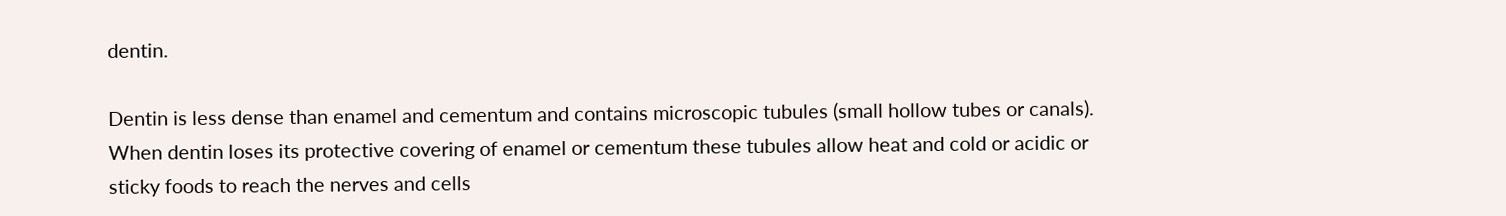dentin.

Dentin is less dense than enamel and cementum and contains microscopic tubules (small hollow tubes or canals). When dentin loses its protective covering of enamel or cementum these tubules allow heat and cold or acidic or sticky foods to reach the nerves and cells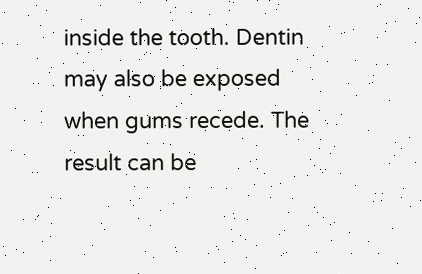inside the tooth. Dentin may also be exposed when gums recede. The result can be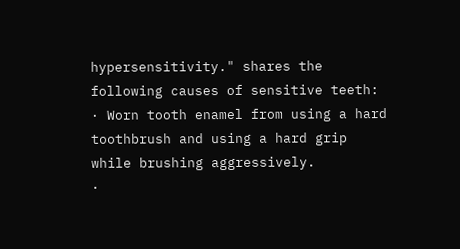hypersensitivity." shares the following causes of sensitive teeth:
· Worn tooth enamel from using a hard toothbrush and using a hard grip while brushing aggressively.
·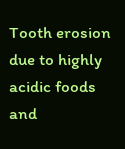Tooth erosion due to highly acidic foods and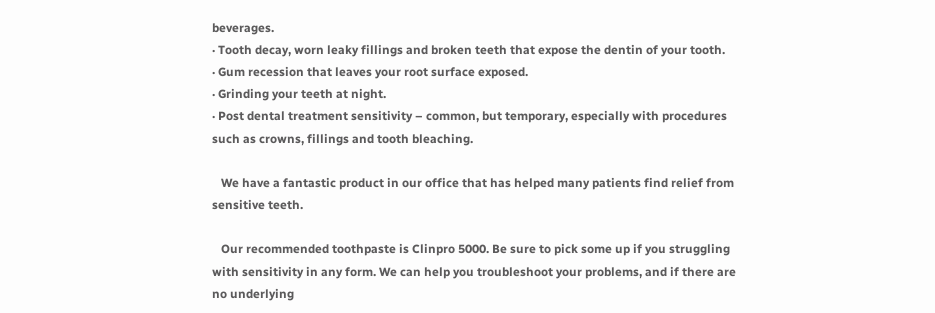beverages.
· Tooth decay, worn leaky fillings and broken teeth that expose the dentin of your tooth.
· Gum recession that leaves your root surface exposed.
· Grinding your teeth at night.
· Post dental treatment sensitivity – common, but temporary, especially with procedures such as crowns, fillings and tooth bleaching.

   We have a fantastic product in our office that has helped many patients find relief from sensitive teeth.

   Our recommended toothpaste is Clinpro 5000. Be sure to pick some up if you struggling with sensitivity in any form. We can help you troubleshoot your problems, and if there are no underlying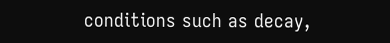conditions such as decay,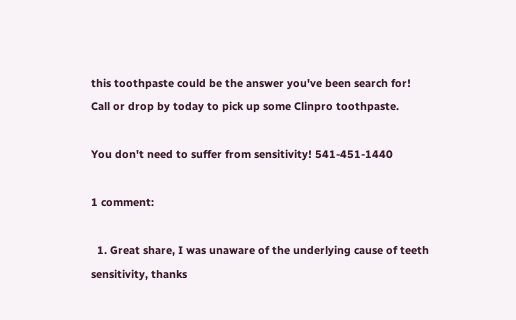this toothpaste could be the answer you've been search for!
Call or drop by today to pick up some Clinpro toothpaste.

You don't need to suffer from sensitivity! 541-451-1440

1 comment:

  1. Great share, I was unaware of the underlying cause of teeth sensitivity, thanks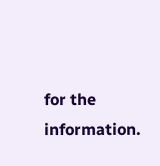for the information.